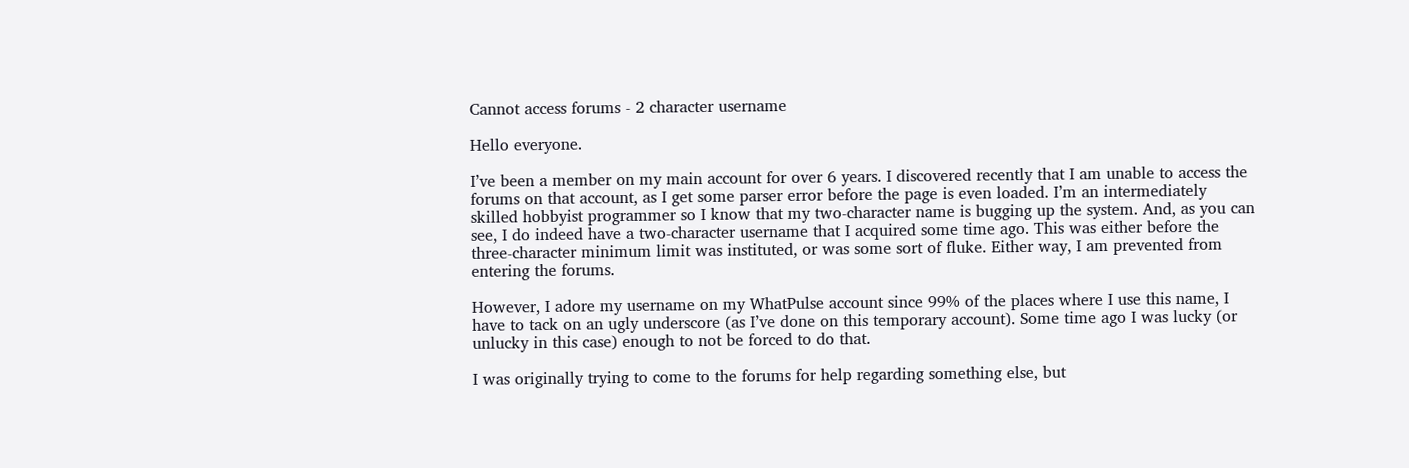Cannot access forums - 2 character username

Hello everyone.

I’ve been a member on my main account for over 6 years. I discovered recently that I am unable to access the forums on that account, as I get some parser error before the page is even loaded. I’m an intermediately skilled hobbyist programmer so I know that my two-character name is bugging up the system. And, as you can see, I do indeed have a two-character username that I acquired some time ago. This was either before the three-character minimum limit was instituted, or was some sort of fluke. Either way, I am prevented from entering the forums.

However, I adore my username on my WhatPulse account since 99% of the places where I use this name, I have to tack on an ugly underscore (as I’ve done on this temporary account). Some time ago I was lucky (or unlucky in this case) enough to not be forced to do that.

I was originally trying to come to the forums for help regarding something else, but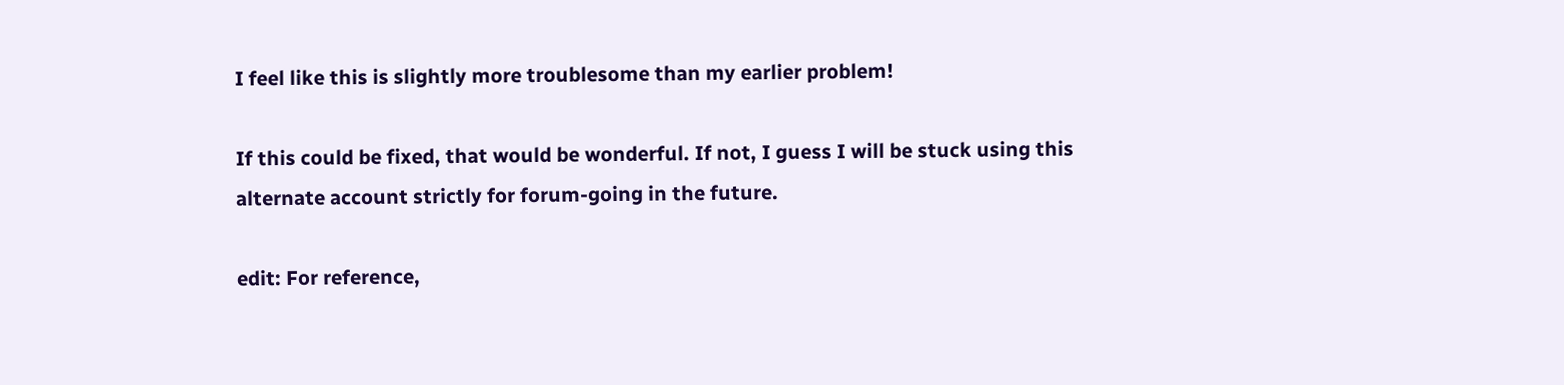I feel like this is slightly more troublesome than my earlier problem!

If this could be fixed, that would be wonderful. If not, I guess I will be stuck using this alternate account strictly for forum-going in the future.

edit: For reference,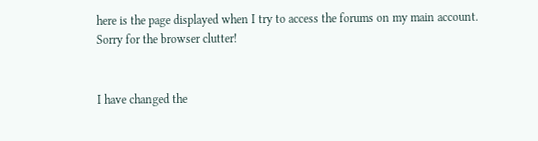here is the page displayed when I try to access the forums on my main account. Sorry for the browser clutter!


I have changed the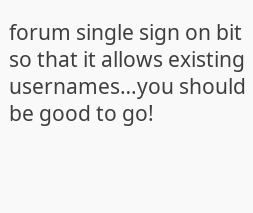forum single sign on bit so that it allows existing usernames…you should be good to go!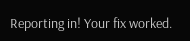Reporting in! Your fix worked.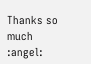Thanks so much :angel: